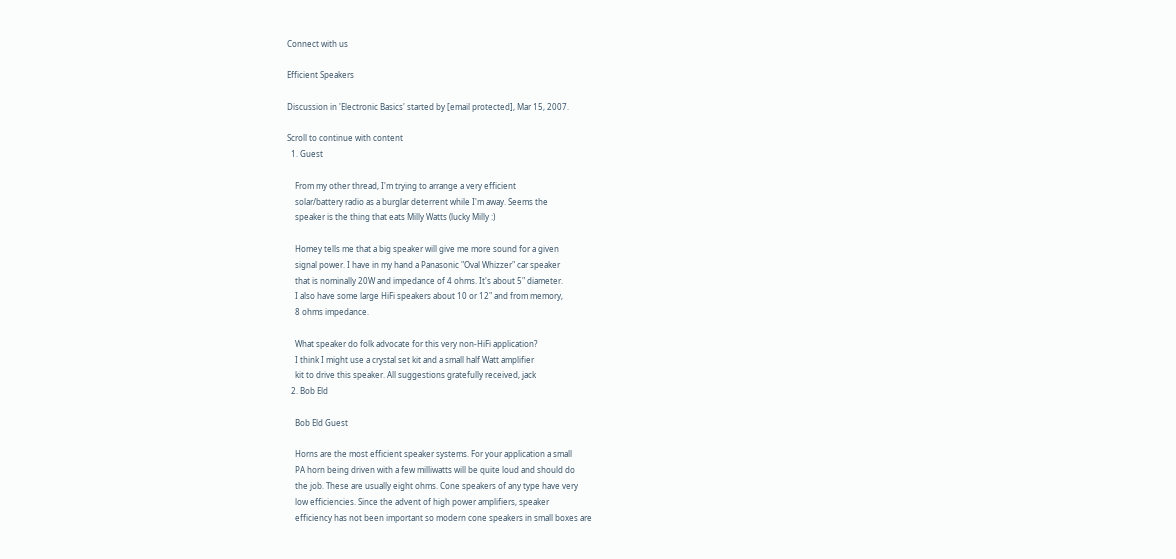Connect with us

Efficient Speakers

Discussion in 'Electronic Basics' started by [email protected], Mar 15, 2007.

Scroll to continue with content
  1. Guest

    From my other thread, I'm trying to arrange a very efficient
    solar/battery radio as a burglar deterrent while I'm away. Seems the
    speaker is the thing that eats Milly Watts (lucky Milly :)

    Homey tells me that a big speaker will give me more sound for a given
    signal power. I have in my hand a Panasonic "Oval Whizzer" car speaker
    that is nominally 20W and impedance of 4 ohms. It's about 5" diameter.
    I also have some large HiFi speakers about 10 or 12" and from memory,
    8 ohms impedance.

    What speaker do folk advocate for this very non-HiFi application?
    I think I might use a crystal set kit and a small half Watt amplifier
    kit to drive this speaker. All suggestions gratefully received, jack
  2. Bob Eld

    Bob Eld Guest

    Horns are the most efficient speaker systems. For your application a small
    PA horn being driven with a few milliwatts will be quite loud and should do
    the job. These are usually eight ohms. Cone speakers of any type have very
    low efficiencies. Since the advent of high power amplifiers, speaker
    efficiency has not been important so modern cone speakers in small boxes are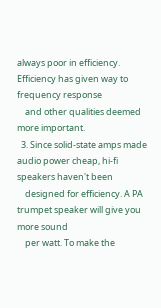always poor in efficiency. Efficiency has given way to frequency response
    and other qualities deemed more important.
  3. Since solid-state amps made audio power cheap, hi-fi speakers haven't been
    designed for efficiency. A PA trumpet speaker will give you more sound
    per watt. To make the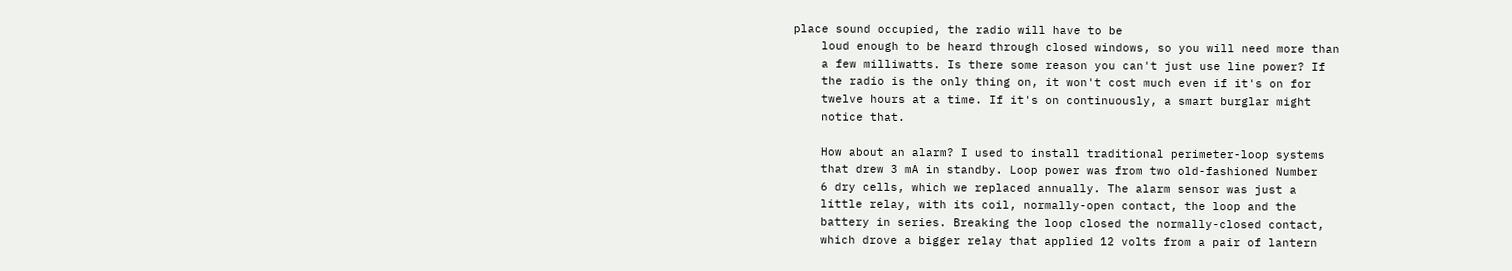place sound occupied, the radio will have to be
    loud enough to be heard through closed windows, so you will need more than
    a few milliwatts. Is there some reason you can't just use line power? If
    the radio is the only thing on, it won't cost much even if it's on for
    twelve hours at a time. If it's on continuously, a smart burglar might
    notice that.

    How about an alarm? I used to install traditional perimeter-loop systems
    that drew 3 mA in standby. Loop power was from two old-fashioned Number
    6 dry cells, which we replaced annually. The alarm sensor was just a
    little relay, with its coil, normally-open contact, the loop and the
    battery in series. Breaking the loop closed the normally-closed contact,
    which drove a bigger relay that applied 12 volts from a pair of lantern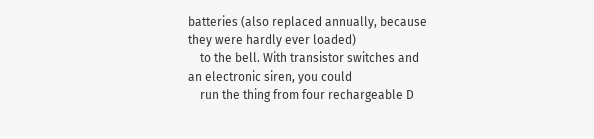batteries (also replaced annually, because they were hardly ever loaded)
    to the bell. With transistor switches and an electronic siren, you could
    run the thing from four rechargeable D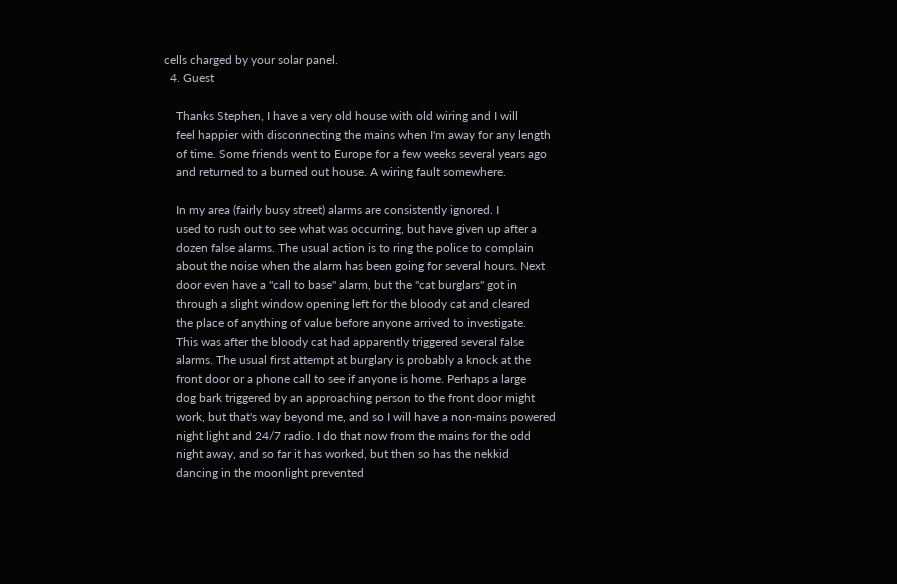cells charged by your solar panel.
  4. Guest

    Thanks Stephen, I have a very old house with old wiring and I will
    feel happier with disconnecting the mains when I'm away for any length
    of time. Some friends went to Europe for a few weeks several years ago
    and returned to a burned out house. A wiring fault somewhere.

    In my area (fairly busy street) alarms are consistently ignored. I
    used to rush out to see what was occurring, but have given up after a
    dozen false alarms. The usual action is to ring the police to complain
    about the noise when the alarm has been going for several hours. Next
    door even have a "call to base" alarm, but the "cat burglars" got in
    through a slight window opening left for the bloody cat and cleared
    the place of anything of value before anyone arrived to investigate.
    This was after the bloody cat had apparently triggered several false
    alarms. The usual first attempt at burglary is probably a knock at the
    front door or a phone call to see if anyone is home. Perhaps a large
    dog bark triggered by an approaching person to the front door might
    work, but that's way beyond me, and so I will have a non-mains powered
    night light and 24/7 radio. I do that now from the mains for the odd
    night away, and so far it has worked, but then so has the nekkid
    dancing in the moonlight prevented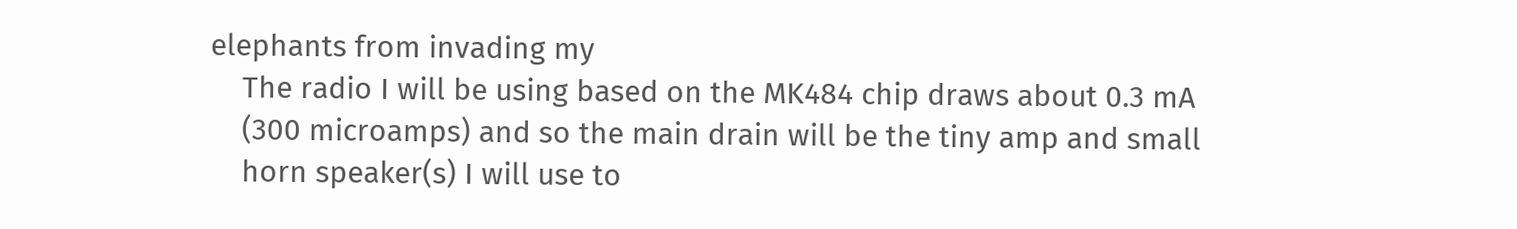elephants from invading my
    The radio I will be using based on the MK484 chip draws about 0.3 mA
    (300 microamps) and so the main drain will be the tiny amp and small
    horn speaker(s) I will use to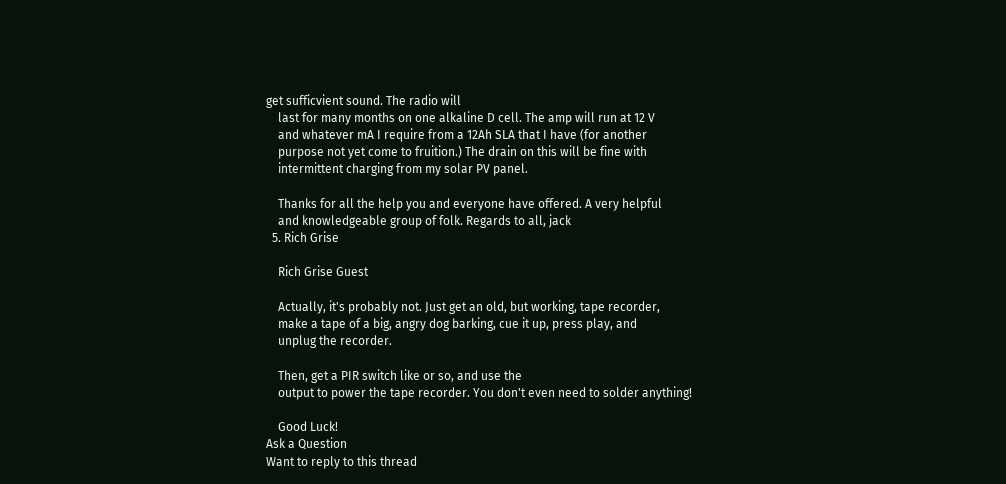get sufficvient sound. The radio will
    last for many months on one alkaline D cell. The amp will run at 12 V
    and whatever mA I require from a 12Ah SLA that I have (for another
    purpose not yet come to fruition.) The drain on this will be fine with
    intermittent charging from my solar PV panel.

    Thanks for all the help you and everyone have offered. A very helpful
    and knowledgeable group of folk. Regards to all, jack
  5. Rich Grise

    Rich Grise Guest

    Actually, it's probably not. Just get an old, but working, tape recorder,
    make a tape of a big, angry dog barking, cue it up, press play, and
    unplug the recorder.

    Then, get a PIR switch like or so, and use the
    output to power the tape recorder. You don't even need to solder anything!

    Good Luck!
Ask a Question
Want to reply to this thread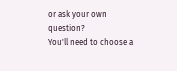or ask your own question?
You'll need to choose a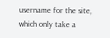username for the site, which only take a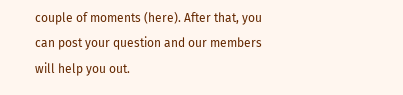couple of moments (here). After that, you can post your question and our members will help you out.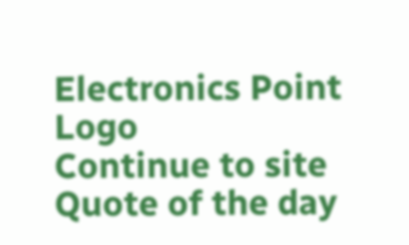Electronics Point Logo
Continue to site
Quote of the day